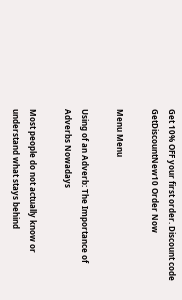Get 10% OFF your first order. Discount code GetDiscountNew10 Order Now

Menu Menu

Using of an Adverb: The Importance of Adverbs Nowadays

Most people do not actually know or understand what stays behind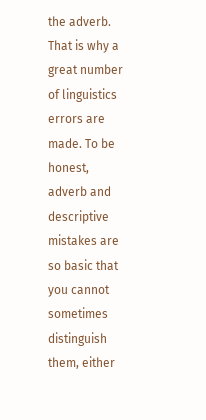the adverb. That is why a great number of linguistics errors are made. To be honest, adverb and descriptive mistakes are so basic that you cannot sometimes distinguish them, either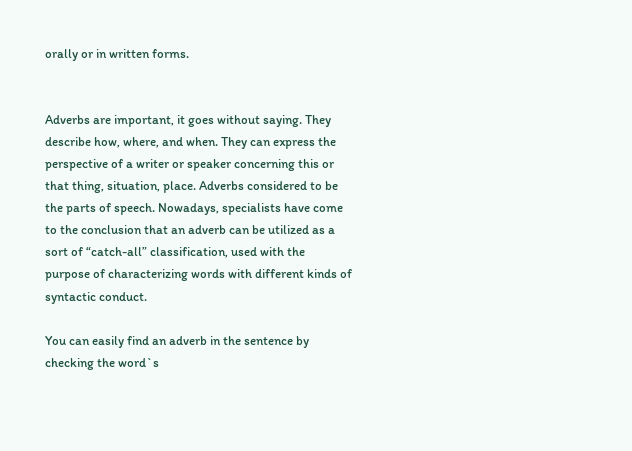orally or in written forms.


Adverbs are important, it goes without saying. They describe how, where, and when. They can express the perspective of a writer or speaker concerning this or that thing, situation, place. Adverbs considered to be the parts of speech. Nowadays, specialists have come to the conclusion that an adverb can be utilized as a sort of “catch-all” classification, used with the purpose of characterizing words with different kinds of syntactic conduct.

You can easily find an adverb in the sentence by checking the word`s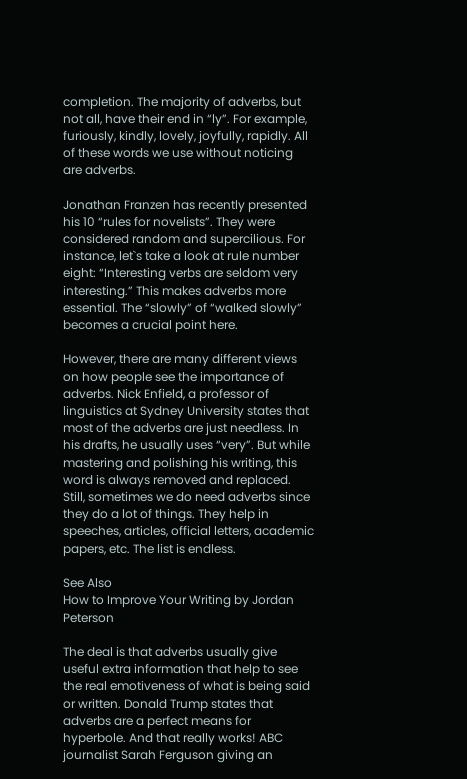completion. The majority of adverbs, but not all, have their end in “ly”. For example, furiously, kindly, lovely, joyfully, rapidly. All of these words we use without noticing are adverbs.

Jonathan Franzen has recently presented his 10 “rules for novelists”. They were considered random and supercilious. For instance, let`s take a look at rule number eight: “Interesting verbs are seldom very interesting.” This makes adverbs more essential. The “slowly” of “walked slowly” becomes a crucial point here.

However, there are many different views on how people see the importance of adverbs. Nick Enfield, a professor of linguistics at Sydney University states that most of the adverbs are just needless. In his drafts, he usually uses “very”. But while mastering and polishing his writing, this word is always removed and replaced. Still, sometimes we do need adverbs since they do a lot of things. They help in speeches, articles, official letters, academic papers, etc. The list is endless.

See Also
How to Improve Your Writing by Jordan Peterson

The deal is that adverbs usually give useful extra information that help to see the real emotiveness of what is being said or written. Donald Trump states that adverbs are a perfect means for hyperbole. And that really works! ABC journalist Sarah Ferguson giving an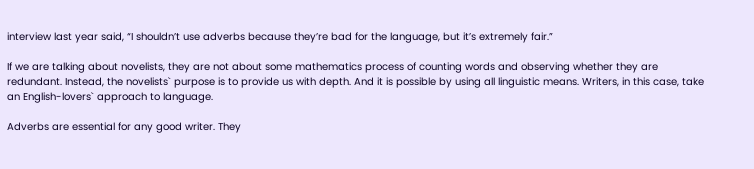interview last year said, “I shouldn’t use adverbs because they’re bad for the language, but it’s extremely fair.”

If we are talking about novelists, they are not about some mathematics process of counting words and observing whether they are redundant. Instead, the novelists` purpose is to provide us with depth. And it is possible by using all linguistic means. Writers, in this case, take an English-lovers` approach to language.

Adverbs are essential for any good writer. They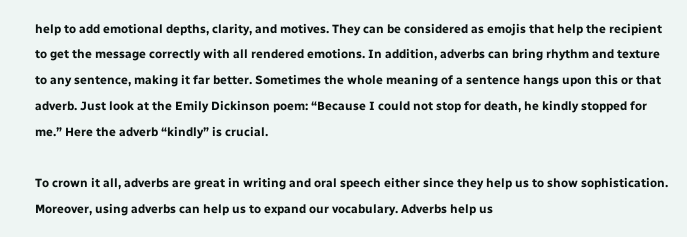help to add emotional depths, clarity, and motives. They can be considered as emojis that help the recipient to get the message correctly with all rendered emotions. In addition, adverbs can bring rhythm and texture to any sentence, making it far better. Sometimes the whole meaning of a sentence hangs upon this or that adverb. Just look at the Emily Dickinson poem: “Because I could not stop for death, he kindly stopped for me.” Here the adverb “kindly” is crucial.

To crown it all, adverbs are great in writing and oral speech either since they help us to show sophistication. Moreover, using adverbs can help us to expand our vocabulary. Adverbs help us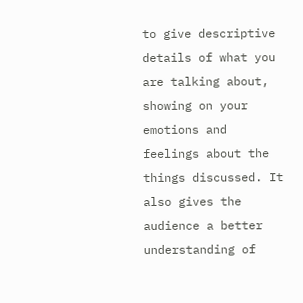to give descriptive details of what you are talking about, showing on your emotions and feelings about the things discussed. It also gives the audience a better understanding of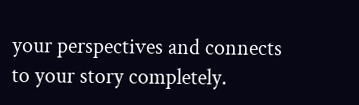your perspectives and connects to your story completely.